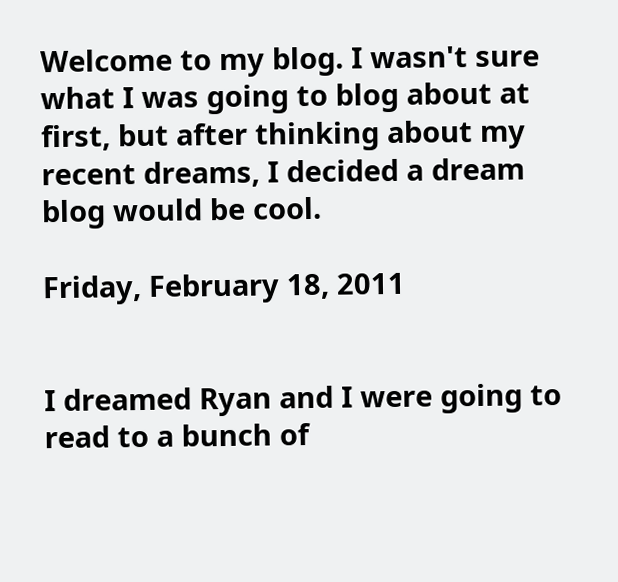Welcome to my blog. I wasn't sure what I was going to blog about at first, but after thinking about my recent dreams, I decided a dream blog would be cool.

Friday, February 18, 2011


I dreamed Ryan and I were going to read to a bunch of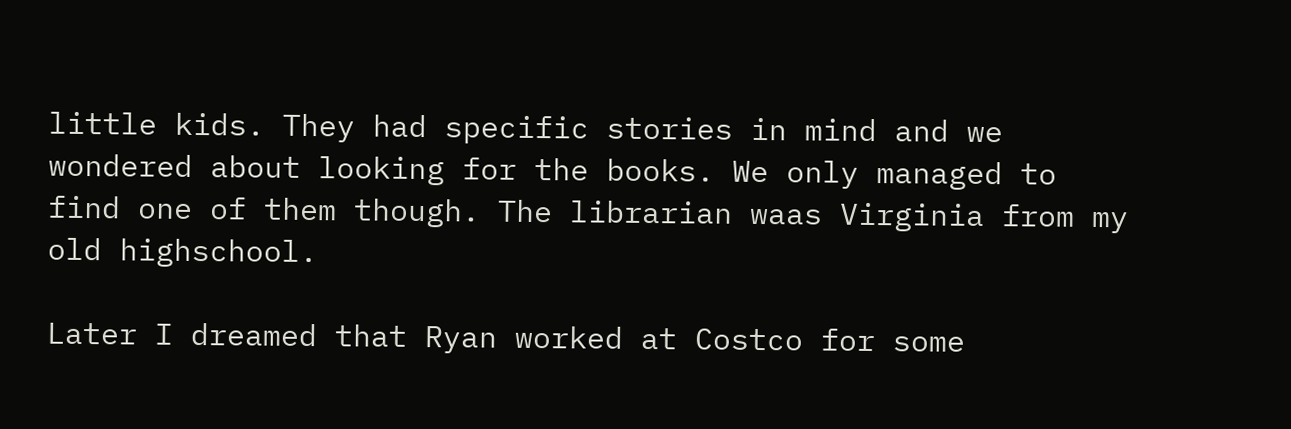little kids. They had specific stories in mind and we wondered about looking for the books. We only managed to find one of them though. The librarian waas Virginia from my old highschool.

Later I dreamed that Ryan worked at Costco for some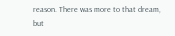reason. There was more to that dream, but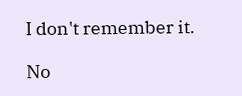I don't remember it.

No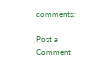comments:

Post a Comment